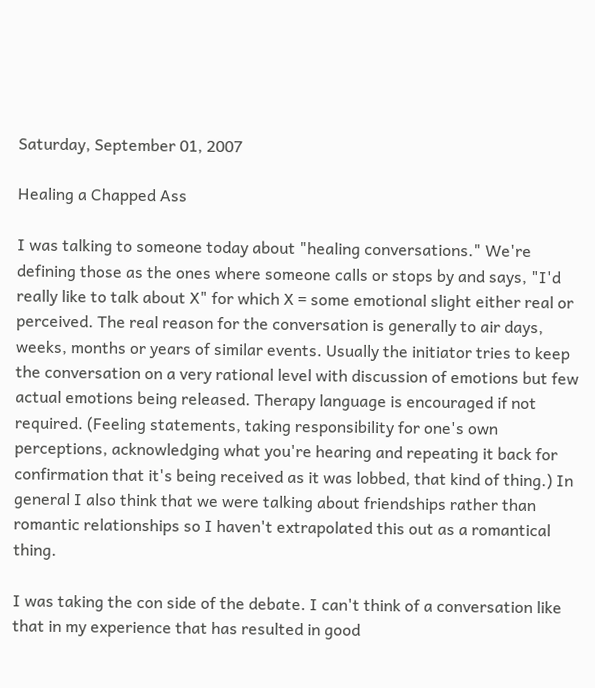Saturday, September 01, 2007

Healing a Chapped Ass

I was talking to someone today about "healing conversations." We're defining those as the ones where someone calls or stops by and says, "I'd really like to talk about X" for which X = some emotional slight either real or perceived. The real reason for the conversation is generally to air days, weeks, months or years of similar events. Usually the initiator tries to keep the conversation on a very rational level with discussion of emotions but few actual emotions being released. Therapy language is encouraged if not required. (Feeling statements, taking responsibility for one's own perceptions, acknowledging what you're hearing and repeating it back for confirmation that it's being received as it was lobbed, that kind of thing.) In general I also think that we were talking about friendships rather than romantic relationships so I haven't extrapolated this out as a romantical thing.

I was taking the con side of the debate. I can't think of a conversation like that in my experience that has resulted in good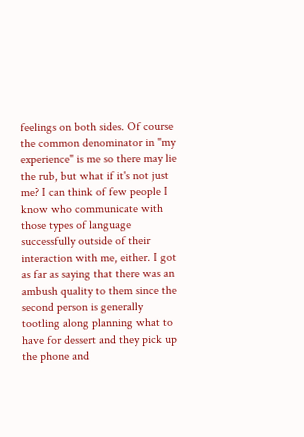feelings on both sides. Of course the common denominator in "my experience" is me so there may lie the rub, but what if it's not just me? I can think of few people I know who communicate with those types of language successfully outside of their interaction with me, either. I got as far as saying that there was an ambush quality to them since the second person is generally tootling along planning what to have for dessert and they pick up the phone and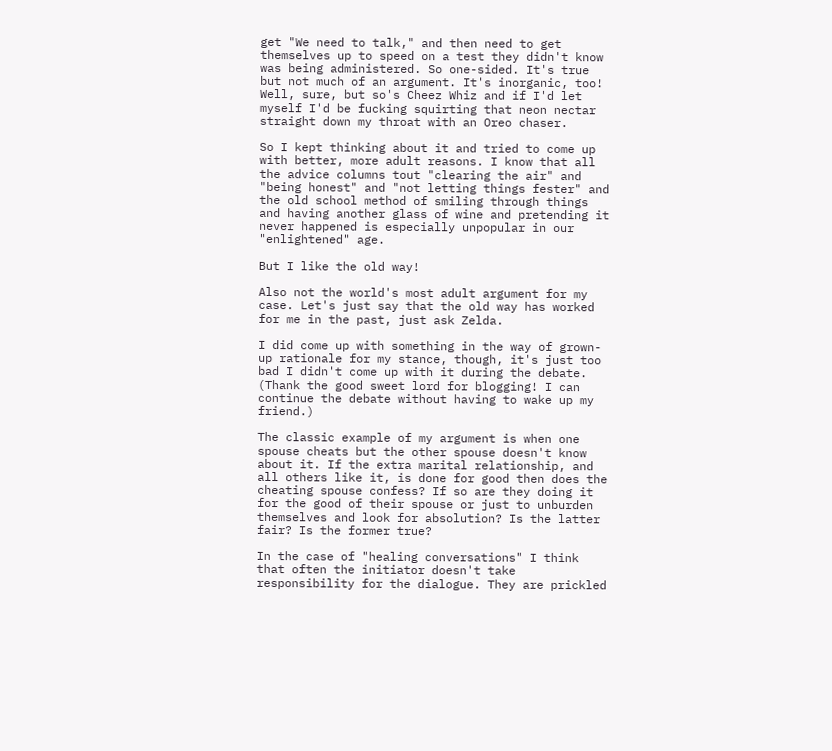get "We need to talk," and then need to get themselves up to speed on a test they didn't know was being administered. So one-sided. It's true but not much of an argument. It's inorganic, too! Well, sure, but so's Cheez Whiz and if I'd let myself I'd be fucking squirting that neon nectar straight down my throat with an Oreo chaser.

So I kept thinking about it and tried to come up with better, more adult reasons. I know that all the advice columns tout "clearing the air" and "being honest" and "not letting things fester" and the old school method of smiling through things and having another glass of wine and pretending it never happened is especially unpopular in our "enlightened" age.

But I like the old way!

Also not the world's most adult argument for my case. Let's just say that the old way has worked for me in the past, just ask Zelda.

I did come up with something in the way of grown-up rationale for my stance, though, it's just too bad I didn't come up with it during the debate. (Thank the good sweet lord for blogging! I can continue the debate without having to wake up my friend.)

The classic example of my argument is when one spouse cheats but the other spouse doesn't know about it. If the extra marital relationship, and all others like it, is done for good then does the cheating spouse confess? If so are they doing it for the good of their spouse or just to unburden themselves and look for absolution? Is the latter fair? Is the former true?

In the case of "healing conversations" I think that often the initiator doesn't take responsibility for the dialogue. They are prickled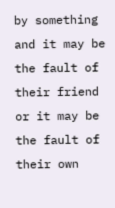by something and it may be the fault of their friend or it may be the fault of their own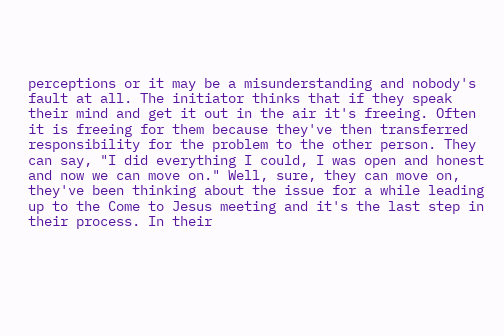perceptions or it may be a misunderstanding and nobody's fault at all. The initiator thinks that if they speak their mind and get it out in the air it's freeing. Often it is freeing for them because they've then transferred responsibility for the problem to the other person. They can say, "I did everything I could, I was open and honest and now we can move on." Well, sure, they can move on, they've been thinking about the issue for a while leading up to the Come to Jesus meeting and it's the last step in their process. In their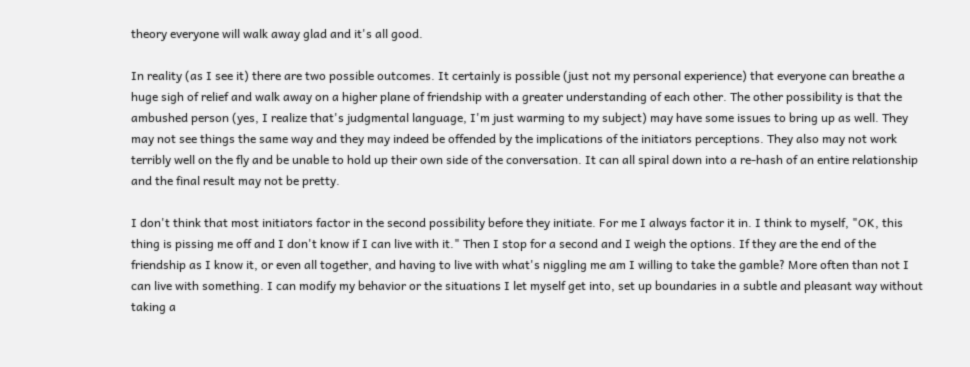theory everyone will walk away glad and it's all good.

In reality (as I see it) there are two possible outcomes. It certainly is possible (just not my personal experience) that everyone can breathe a huge sigh of relief and walk away on a higher plane of friendship with a greater understanding of each other. The other possibility is that the ambushed person (yes, I realize that's judgmental language, I'm just warming to my subject) may have some issues to bring up as well. They may not see things the same way and they may indeed be offended by the implications of the initiators perceptions. They also may not work terribly well on the fly and be unable to hold up their own side of the conversation. It can all spiral down into a re-hash of an entire relationship and the final result may not be pretty.

I don't think that most initiators factor in the second possibility before they initiate. For me I always factor it in. I think to myself, "OK, this thing is pissing me off and I don't know if I can live with it." Then I stop for a second and I weigh the options. If they are the end of the friendship as I know it, or even all together, and having to live with what's niggling me am I willing to take the gamble? More often than not I can live with something. I can modify my behavior or the situations I let myself get into, set up boundaries in a subtle and pleasant way without taking a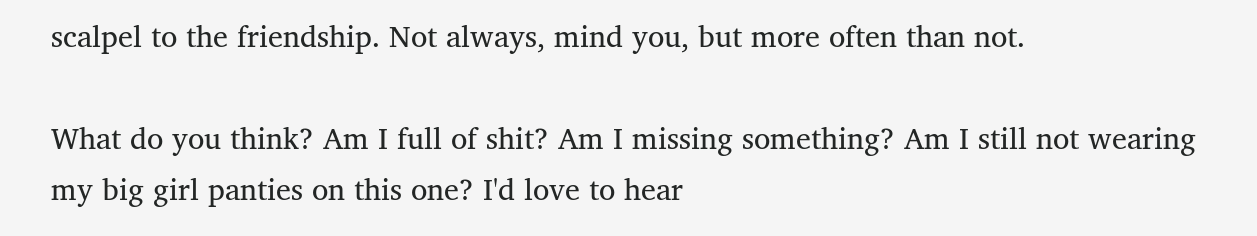scalpel to the friendship. Not always, mind you, but more often than not.

What do you think? Am I full of shit? Am I missing something? Am I still not wearing my big girl panties on this one? I'd love to hear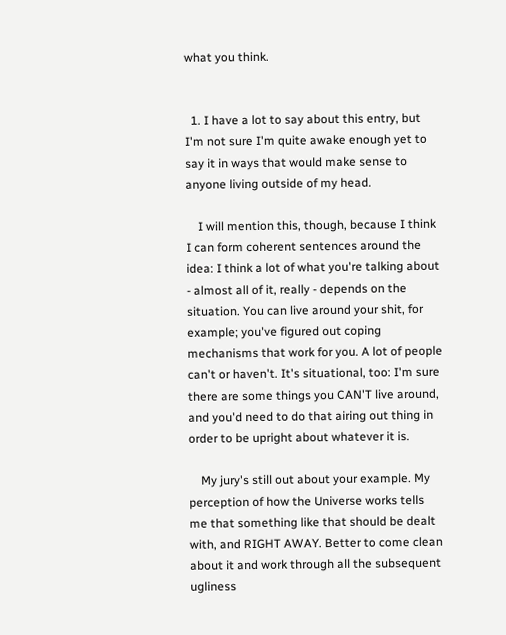what you think.


  1. I have a lot to say about this entry, but I'm not sure I'm quite awake enough yet to say it in ways that would make sense to anyone living outside of my head.

    I will mention this, though, because I think I can form coherent sentences around the idea: I think a lot of what you're talking about - almost all of it, really - depends on the situation. You can live around your shit, for example; you've figured out coping mechanisms that work for you. A lot of people can't or haven't. It's situational, too: I'm sure there are some things you CAN'T live around, and you'd need to do that airing out thing in order to be upright about whatever it is.

    My jury's still out about your example. My perception of how the Universe works tells me that something like that should be dealt with, and RIGHT AWAY. Better to come clean about it and work through all the subsequent ugliness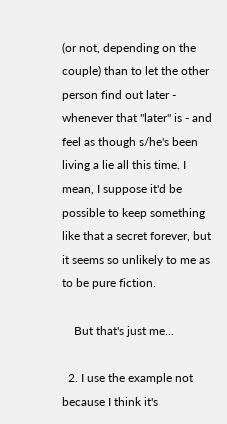(or not, depending on the couple) than to let the other person find out later - whenever that "later" is - and feel as though s/he's been living a lie all this time. I mean, I suppose it'd be possible to keep something like that a secret forever, but it seems so unlikely to me as to be pure fiction.

    But that's just me...

  2. I use the example not because I think it's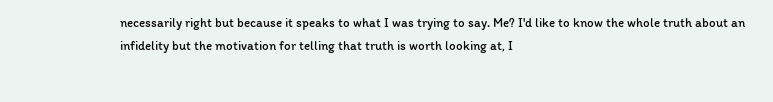necessarily right but because it speaks to what I was trying to say. Me? I'd like to know the whole truth about an infidelity but the motivation for telling that truth is worth looking at, I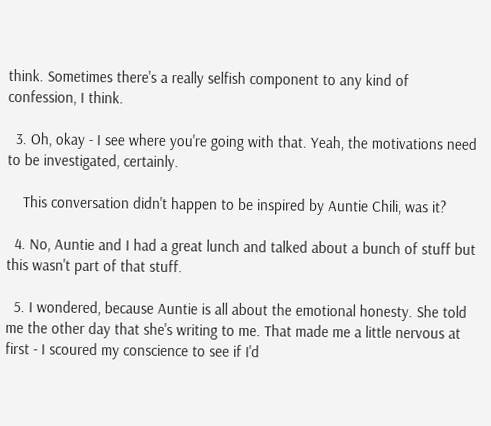think. Sometimes there's a really selfish component to any kind of confession, I think.

  3. Oh, okay - I see where you're going with that. Yeah, the motivations need to be investigated, certainly.

    This conversation didn't happen to be inspired by Auntie Chili, was it?

  4. No, Auntie and I had a great lunch and talked about a bunch of stuff but this wasn't part of that stuff.

  5. I wondered, because Auntie is all about the emotional honesty. She told me the other day that she's writing to me. That made me a little nervous at first - I scoured my conscience to see if I'd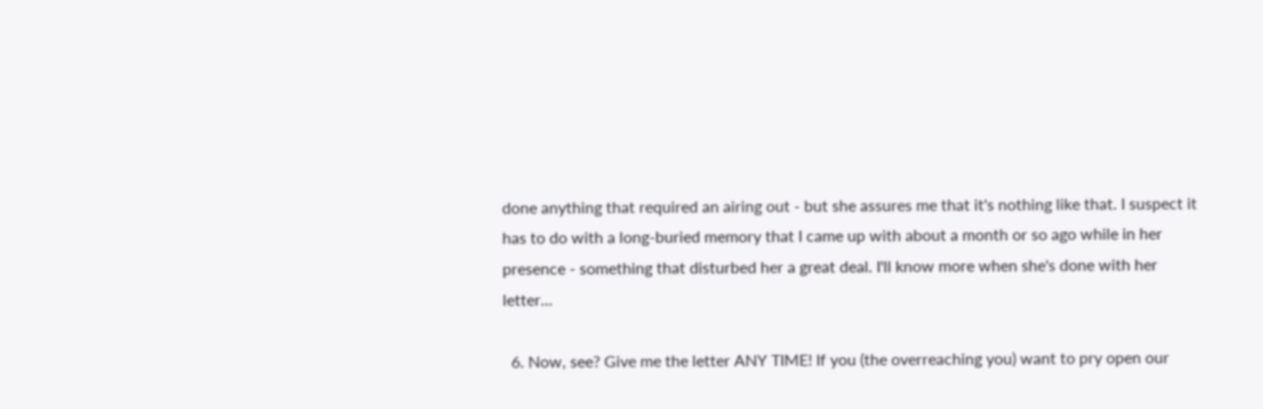done anything that required an airing out - but she assures me that it's nothing like that. I suspect it has to do with a long-buried memory that I came up with about a month or so ago while in her presence - something that disturbed her a great deal. I'll know more when she's done with her letter...

  6. Now, see? Give me the letter ANY TIME! If you (the overreaching you) want to pry open our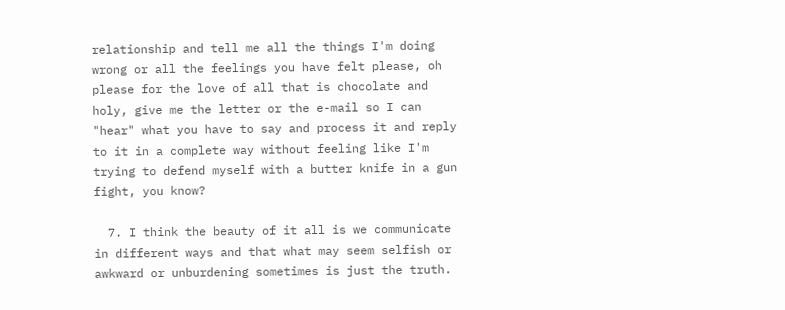relationship and tell me all the things I'm doing wrong or all the feelings you have felt please, oh please for the love of all that is chocolate and holy, give me the letter or the e-mail so I can "hear" what you have to say and process it and reply to it in a complete way without feeling like I'm trying to defend myself with a butter knife in a gun fight, you know?

  7. I think the beauty of it all is we communicate in different ways and that what may seem selfish or awkward or unburdening sometimes is just the truth.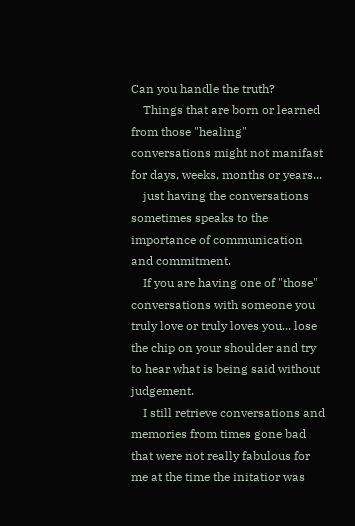Can you handle the truth?
    Things that are born or learned from those "healing" conversations might not manifast for days, weeks, months or years...
    just having the conversations sometimes speaks to the importance of communication and commitment.
    If you are having one of "those" conversations with someone you truly love or truly loves you... lose the chip on your shoulder and try to hear what is being said without judgement.
    I still retrieve conversations and memories from times gone bad that were not really fabulous for me at the time the initatior was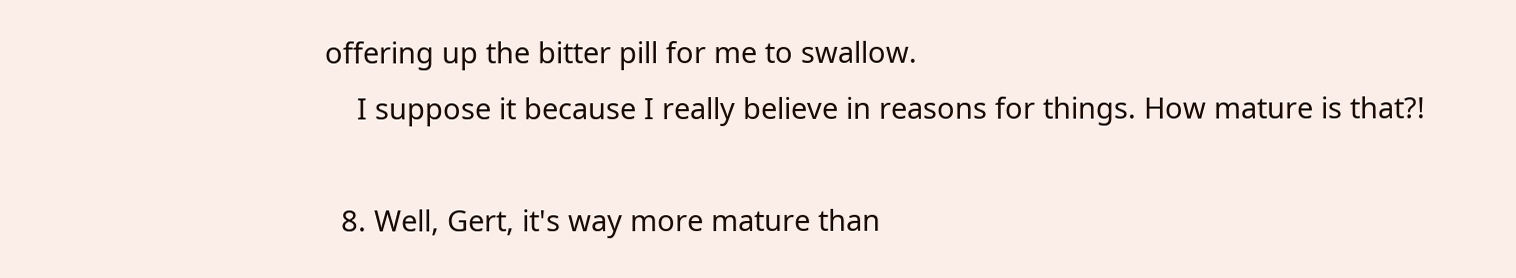offering up the bitter pill for me to swallow.
    I suppose it because I really believe in reasons for things. How mature is that?!

  8. Well, Gert, it's way more mature than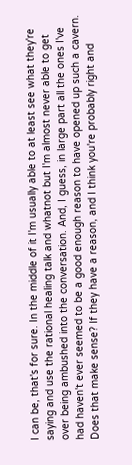I can be, that's for sure. In the middle of it I'm usually able to at least see what they're saying and use the rational healing talk and whatnot but I'm almost never able to get over being ambushed into the conversation. And, I guess, in large part all the ones I've had haven't ever seemed to be a good enough reason to have opened up such a cavern. Does that make sense? If they have a reason, and I think you're probably right and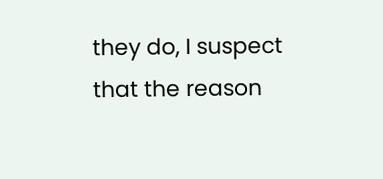they do, I suspect that the reason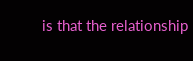is that the relationship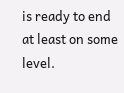is ready to end at least on some level.